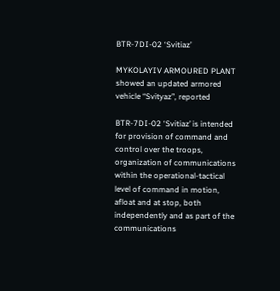BTR-7DI-02 ‘Svitiaz’

MYKOLAYIV ARMOURED PLANT showed an updated armored vehicle “Svityaz”, reported

BTR-7DI-02 ‘Svitiaz’ is intended for provision of command and control over the troops, organization of communications within the operational-tactical level of command in motion, afloat and at stop, both independently and as part of the communications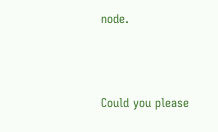node.



Could you please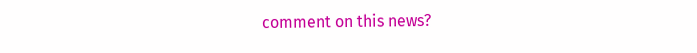comment on this news?